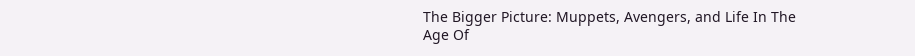The Bigger Picture: Muppets, Avengers, and Life In The Age Of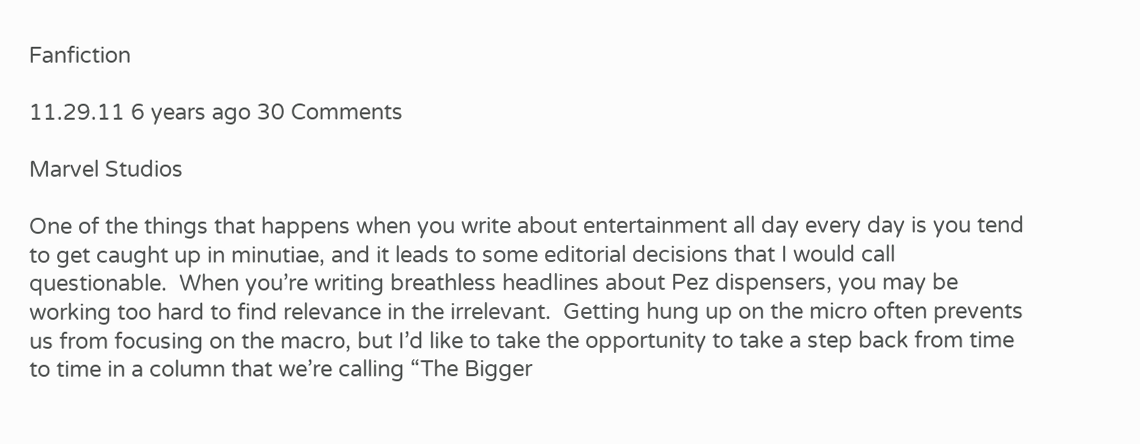Fanfiction

11.29.11 6 years ago 30 Comments

Marvel Studios

One of the things that happens when you write about entertainment all day every day is you tend to get caught up in minutiae, and it leads to some editorial decisions that I would call questionable.  When you’re writing breathless headlines about Pez dispensers, you may be working too hard to find relevance in the irrelevant.  Getting hung up on the micro often prevents us from focusing on the macro, but I’d like to take the opportunity to take a step back from time to time in a column that we’re calling “The Bigger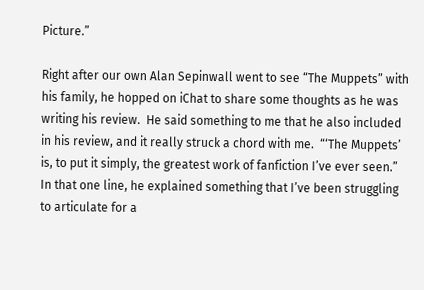Picture.”

Right after our own Alan Sepinwall went to see “The Muppets” with his family, he hopped on iChat to share some thoughts as he was writing his review.  He said something to me that he also included in his review, and it really struck a chord with me.  “‘The Muppets’ is, to put it simply, the greatest work of fanfiction I’ve ever seen.”  In that one line, he explained something that I’ve been struggling to articulate for a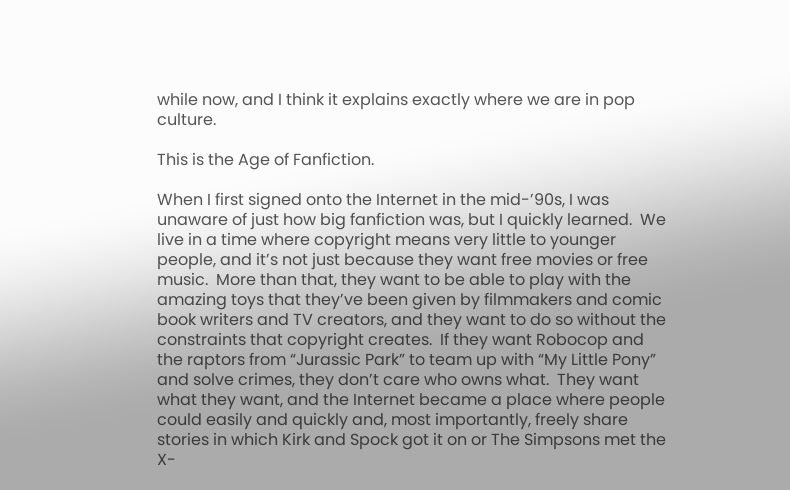while now, and I think it explains exactly where we are in pop culture.

This is the Age of Fanfiction.

When I first signed onto the Internet in the mid-’90s, I was unaware of just how big fanfiction was, but I quickly learned.  We live in a time where copyright means very little to younger people, and it’s not just because they want free movies or free music.  More than that, they want to be able to play with the amazing toys that they’ve been given by filmmakers and comic book writers and TV creators, and they want to do so without the constraints that copyright creates.  If they want Robocop and the raptors from “Jurassic Park” to team up with “My Little Pony” and solve crimes, they don’t care who owns what.  They want what they want, and the Internet became a place where people could easily and quickly and, most importantly, freely share stories in which Kirk and Spock got it on or The Simpsons met the X-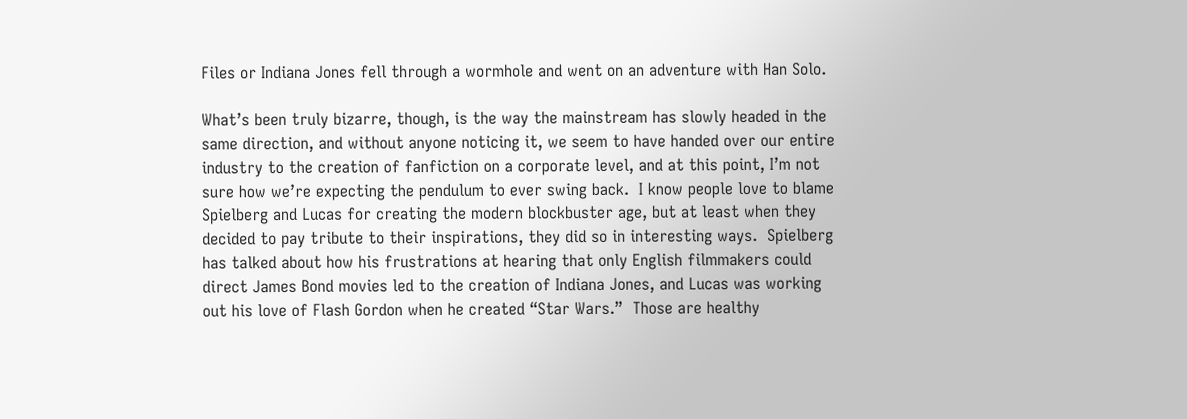Files or Indiana Jones fell through a wormhole and went on an adventure with Han Solo.

What’s been truly bizarre, though, is the way the mainstream has slowly headed in the same direction, and without anyone noticing it, we seem to have handed over our entire industry to the creation of fanfiction on a corporate level, and at this point, I’m not sure how we’re expecting the pendulum to ever swing back.  I know people love to blame Spielberg and Lucas for creating the modern blockbuster age, but at least when they decided to pay tribute to their inspirations, they did so in interesting ways.  Spielberg has talked about how his frustrations at hearing that only English filmmakers could direct James Bond movies led to the creation of Indiana Jones, and Lucas was working out his love of Flash Gordon when he created “Star Wars.”  Those are healthy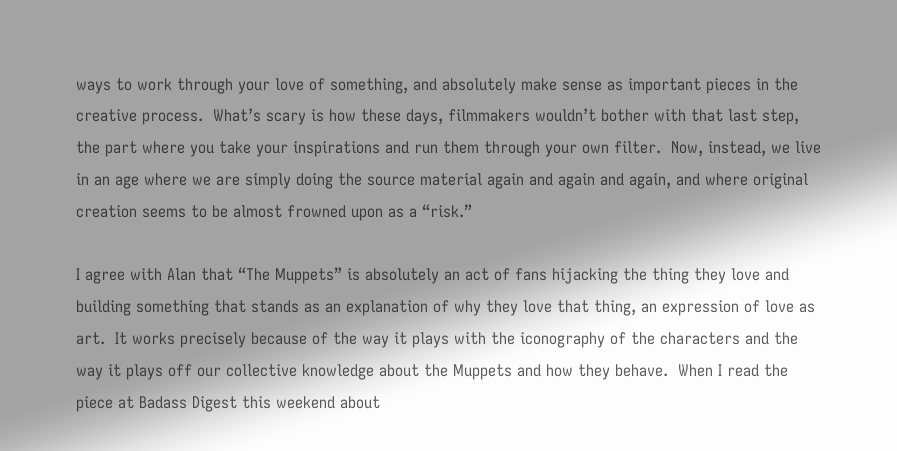ways to work through your love of something, and absolutely make sense as important pieces in the creative process.  What’s scary is how these days, filmmakers wouldn’t bother with that last step, the part where you take your inspirations and run them through your own filter.  Now, instead, we live in an age where we are simply doing the source material again and again and again, and where original creation seems to be almost frowned upon as a “risk.”

I agree with Alan that “The Muppets” is absolutely an act of fans hijacking the thing they love and building something that stands as an explanation of why they love that thing, an expression of love as art.  It works precisely because of the way it plays with the iconography of the characters and the way it plays off our collective knowledge about the Muppets and how they behave.  When I read the piece at Badass Digest this weekend about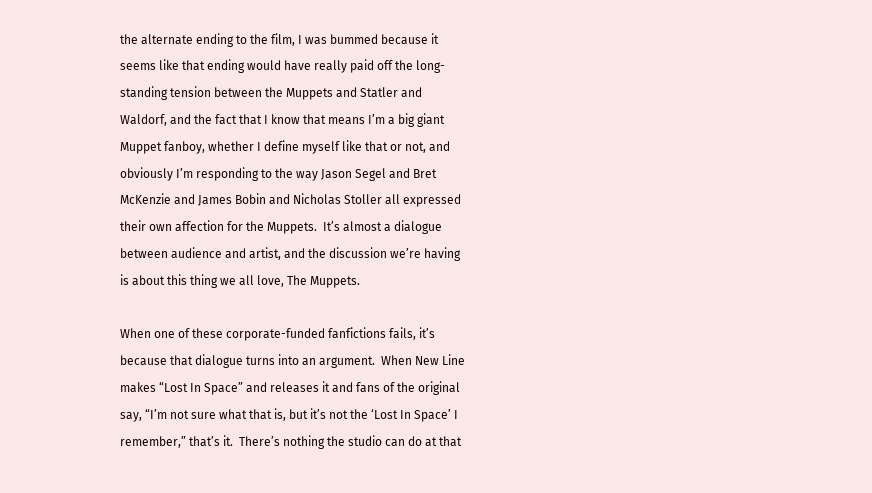the alternate ending to the film, I was bummed because it seems like that ending would have really paid off the long-standing tension between the Muppets and Statler and Waldorf, and the fact that I know that means I’m a big giant Muppet fanboy, whether I define myself like that or not, and obviously I’m responding to the way Jason Segel and Bret McKenzie and James Bobin and Nicholas Stoller all expressed their own affection for the Muppets.  It’s almost a dialogue between audience and artist, and the discussion we’re having is about this thing we all love, The Muppets.

When one of these corporate-funded fanfictions fails, it’s because that dialogue turns into an argument.  When New Line makes “Lost In Space” and releases it and fans of the original say, “I’m not sure what that is, but it’s not the ‘Lost In Space’ I remember,” that’s it.  There’s nothing the studio can do at that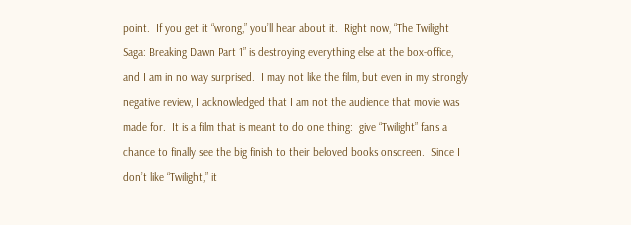point.  If you get it “wrong,” you’ll hear about it.  Right now, “The Twilight Saga: Breaking Dawn Part 1” is destroying everything else at the box-office, and I am in no way surprised.  I may not like the film, but even in my strongly negative review, I acknowledged that I am not the audience that movie was made for.  It is a film that is meant to do one thing:  give “Twilight” fans a chance to finally see the big finish to their beloved books onscreen.  Since I don’t like “Twilight,” it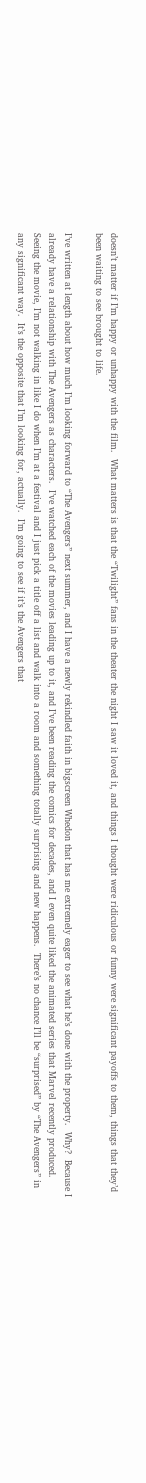doesn’t matter if I’m happy or unhappy with the film.  What matters is that the “Twilight” fans in the theater the night I saw it loved it, and things I thought were ridiculous or funny were significant payoffs to them, things that they’d been waiting to see brought to life.

I’ve written at length about how much I’m looking forward to “The Avengers” next summer, and I have a newly rekindled faith in bigscreen Whedon that has me extremely eager to see what he’s done with the property.  Why?  Because I already have a relationship with The Avengers as characters.  I’ve watched each of the movies leading up to it, and I’ve been reading the comics for decades, and I even quite liked the animated series that Marvel recently produced.  Seeing the movie, I’m not walking in like I do when I’m at a festival and I just pick a title off a list and walk into a room and something totally surprising and new happens.  There’s no chance I’ll be “surprised” by “The Avengers” in any significant way.  It’s the opposite that I’m looking for, actually.  I’m going to see if it’s the Avengers that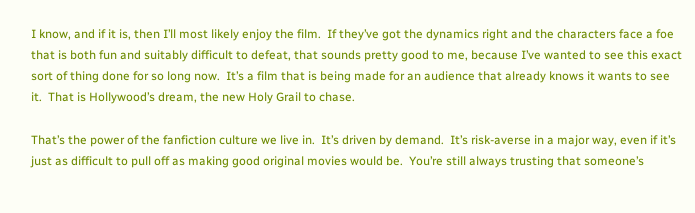I know, and if it is, then I’ll most likely enjoy the film.  If they’ve got the dynamics right and the characters face a foe that is both fun and suitably difficult to defeat, that sounds pretty good to me, because I’ve wanted to see this exact sort of thing done for so long now.  It’s a film that is being made for an audience that already knows it wants to see it.  That is Hollywood’s dream, the new Holy Grail to chase.

That’s the power of the fanfiction culture we live in.  It’s driven by demand.  It’s risk-averse in a major way, even if it’s just as difficult to pull off as making good original movies would be.  You’re still always trusting that someone’s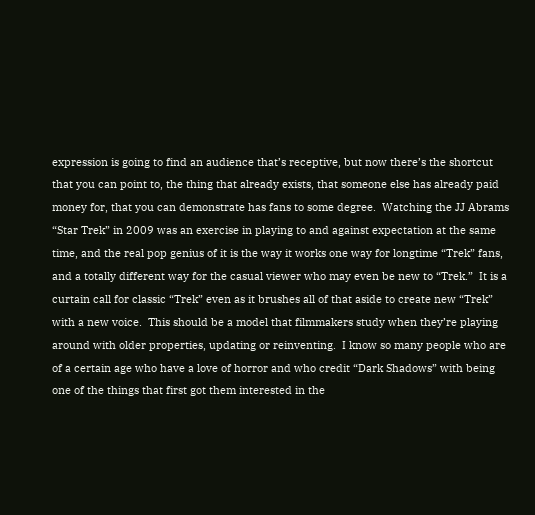expression is going to find an audience that’s receptive, but now there’s the shortcut that you can point to, the thing that already exists, that someone else has already paid money for, that you can demonstrate has fans to some degree.  Watching the JJ Abrams “Star Trek” in 2009 was an exercise in playing to and against expectation at the same time, and the real pop genius of it is the way it works one way for longtime “Trek” fans, and a totally different way for the casual viewer who may even be new to “Trek.”  It is a curtain call for classic “Trek” even as it brushes all of that aside to create new “Trek” with a new voice.  This should be a model that filmmakers study when they’re playing around with older properties, updating or reinventing.  I know so many people who are of a certain age who have a love of horror and who credit “Dark Shadows” with being one of the things that first got them interested in the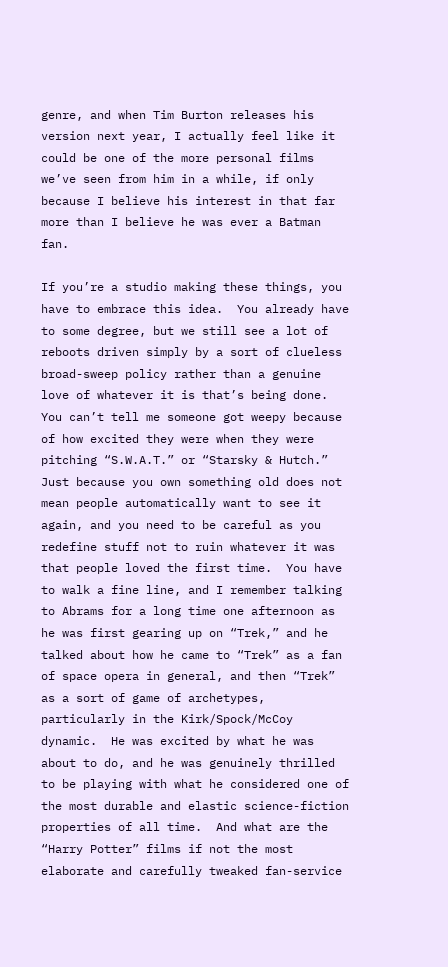genre, and when Tim Burton releases his version next year, I actually feel like it could be one of the more personal films we’ve seen from him in a while, if only because I believe his interest in that far more than I believe he was ever a Batman fan.

If you’re a studio making these things, you have to embrace this idea.  You already have to some degree, but we still see a lot of reboots driven simply by a sort of clueless broad-sweep policy rather than a genuine love of whatever it is that’s being done.  You can’t tell me someone got weepy because of how excited they were when they were pitching “S.W.A.T.” or “Starsky & Hutch.”  Just because you own something old does not mean people automatically want to see it again, and you need to be careful as you redefine stuff not to ruin whatever it was that people loved the first time.  You have to walk a fine line, and I remember talking to Abrams for a long time one afternoon as he was first gearing up on “Trek,” and he talked about how he came to “Trek” as a fan of space opera in general, and then “Trek” as a sort of game of archetypes, particularly in the Kirk/Spock/McCoy dynamic.  He was excited by what he was about to do, and he was genuinely thrilled to be playing with what he considered one of the most durable and elastic science-fiction properties of all time.  And what are the “Harry Potter” films if not the most elaborate and carefully tweaked fan-service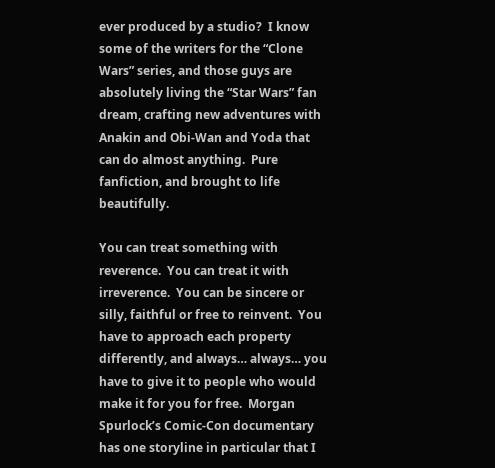ever produced by a studio?  I know some of the writers for the “Clone Wars” series, and those guys are absolutely living the “Star Wars” fan dream, crafting new adventures with Anakin and Obi-Wan and Yoda that can do almost anything.  Pure fanfiction, and brought to life beautifully.

You can treat something with reverence.  You can treat it with irreverence.  You can be sincere or silly, faithful or free to reinvent.  You have to approach each property differently, and always… always… you have to give it to people who would make it for you for free.  Morgan Spurlock’s Comic-Con documentary has one storyline in particular that I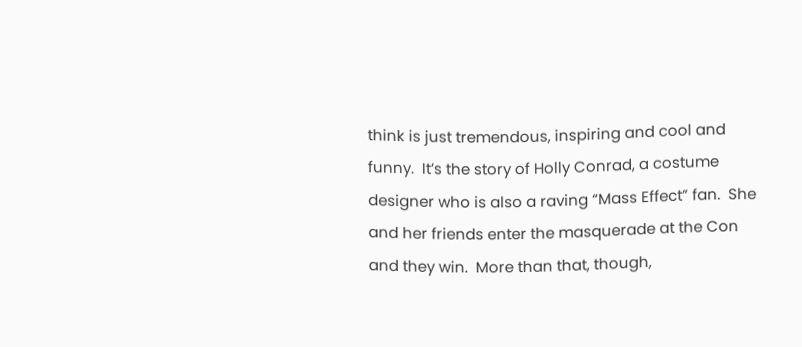think is just tremendous, inspiring and cool and funny.  It’s the story of Holly Conrad, a costume designer who is also a raving “Mass Effect” fan.  She and her friends enter the masquerade at the Con and they win.  More than that, though,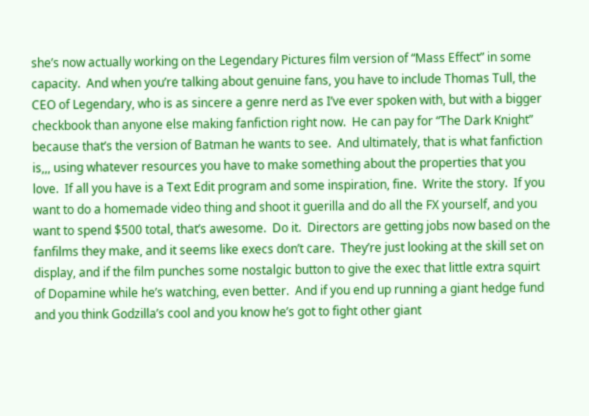she’s now actually working on the Legendary Pictures film version of “Mass Effect” in some capacity.  And when you’re talking about genuine fans, you have to include Thomas Tull, the CEO of Legendary, who is as sincere a genre nerd as I’ve ever spoken with, but with a bigger checkbook than anyone else making fanfiction right now.  He can pay for “The Dark Knight” because that’s the version of Batman he wants to see.  And ultimately, that is what fanfiction is,,, using whatever resources you have to make something about the properties that you love.  If all you have is a Text Edit program and some inspiration, fine.  Write the story.  If you want to do a homemade video thing and shoot it guerilla and do all the FX yourself, and you want to spend $500 total, that’s awesome.  Do it.  Directors are getting jobs now based on the fanfilms they make, and it seems like execs don’t care.  They’re just looking at the skill set on display, and if the film punches some nostalgic button to give the exec that little extra squirt of Dopamine while he’s watching, even better.  And if you end up running a giant hedge fund and you think Godzilla’s cool and you know he’s got to fight other giant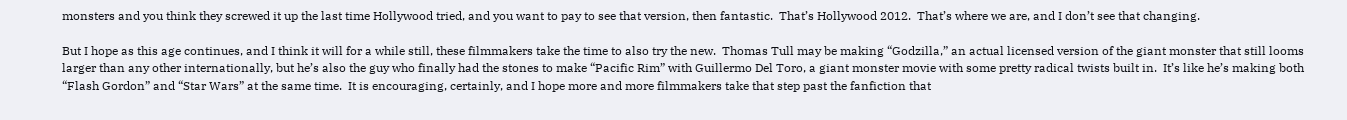monsters and you think they screwed it up the last time Hollywood tried, and you want to pay to see that version, then fantastic.  That’s Hollywood 2012.  That’s where we are, and I don’t see that changing.

But I hope as this age continues, and I think it will for a while still, these filmmakers take the time to also try the new.  Thomas Tull may be making “Godzilla,” an actual licensed version of the giant monster that still looms larger than any other internationally, but he’s also the guy who finally had the stones to make “Pacific Rim” with Guillermo Del Toro, a giant monster movie with some pretty radical twists built in.  It’s like he’s making both “Flash Gordon” and “Star Wars” at the same time.  It is encouraging, certainly, and I hope more and more filmmakers take that step past the fanfiction that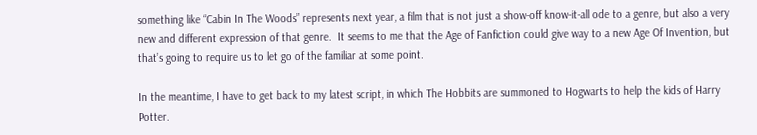something like “Cabin In The Woods” represents next year, a film that is not just a show-off know-it-all ode to a genre, but also a very new and different expression of that genre.  It seems to me that the Age of Fanfiction could give way to a new Age Of Invention, but that’s going to require us to let go of the familiar at some point.

In the meantime, I have to get back to my latest script, in which The Hobbits are summoned to Hogwarts to help the kids of Harry Potter.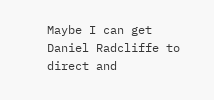Maybe I can get Daniel Radcliffe to direct and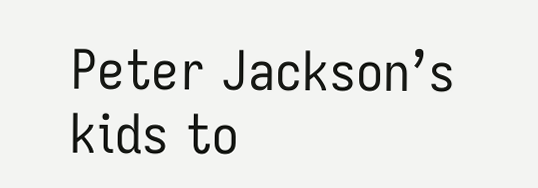Peter Jackson’s kids to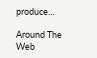produce…

Around The Web